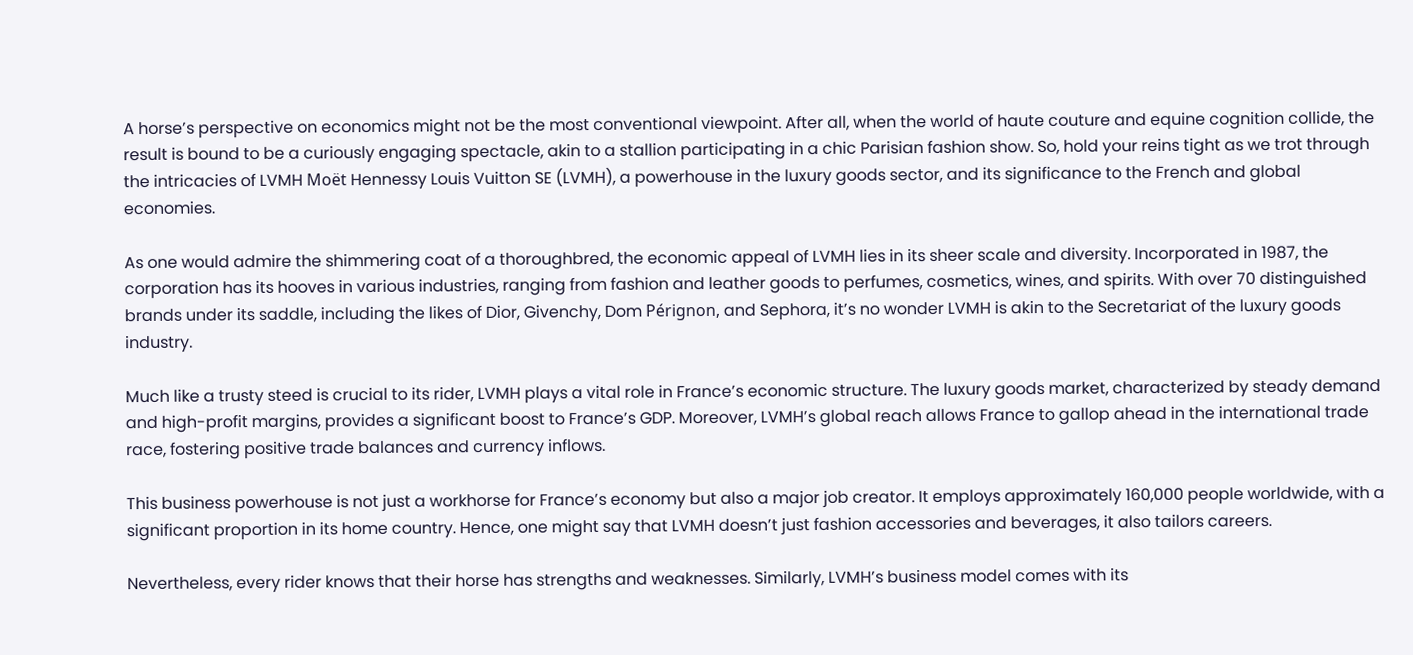A horse’s perspective on economics might not be the most conventional viewpoint. After all, when the world of haute couture and equine cognition collide, the result is bound to be a curiously engaging spectacle, akin to a stallion participating in a chic Parisian fashion show. So, hold your reins tight as we trot through the intricacies of LVMH Moët Hennessy Louis Vuitton SE (LVMH), a powerhouse in the luxury goods sector, and its significance to the French and global economies.

As one would admire the shimmering coat of a thoroughbred, the economic appeal of LVMH lies in its sheer scale and diversity. Incorporated in 1987, the corporation has its hooves in various industries, ranging from fashion and leather goods to perfumes, cosmetics, wines, and spirits. With over 70 distinguished brands under its saddle, including the likes of Dior, Givenchy, Dom Pérignon, and Sephora, it’s no wonder LVMH is akin to the Secretariat of the luxury goods industry.

Much like a trusty steed is crucial to its rider, LVMH plays a vital role in France’s economic structure. The luxury goods market, characterized by steady demand and high-profit margins, provides a significant boost to France’s GDP. Moreover, LVMH’s global reach allows France to gallop ahead in the international trade race, fostering positive trade balances and currency inflows.

This business powerhouse is not just a workhorse for France’s economy but also a major job creator. It employs approximately 160,000 people worldwide, with a significant proportion in its home country. Hence, one might say that LVMH doesn’t just fashion accessories and beverages, it also tailors careers.

Nevertheless, every rider knows that their horse has strengths and weaknesses. Similarly, LVMH’s business model comes with its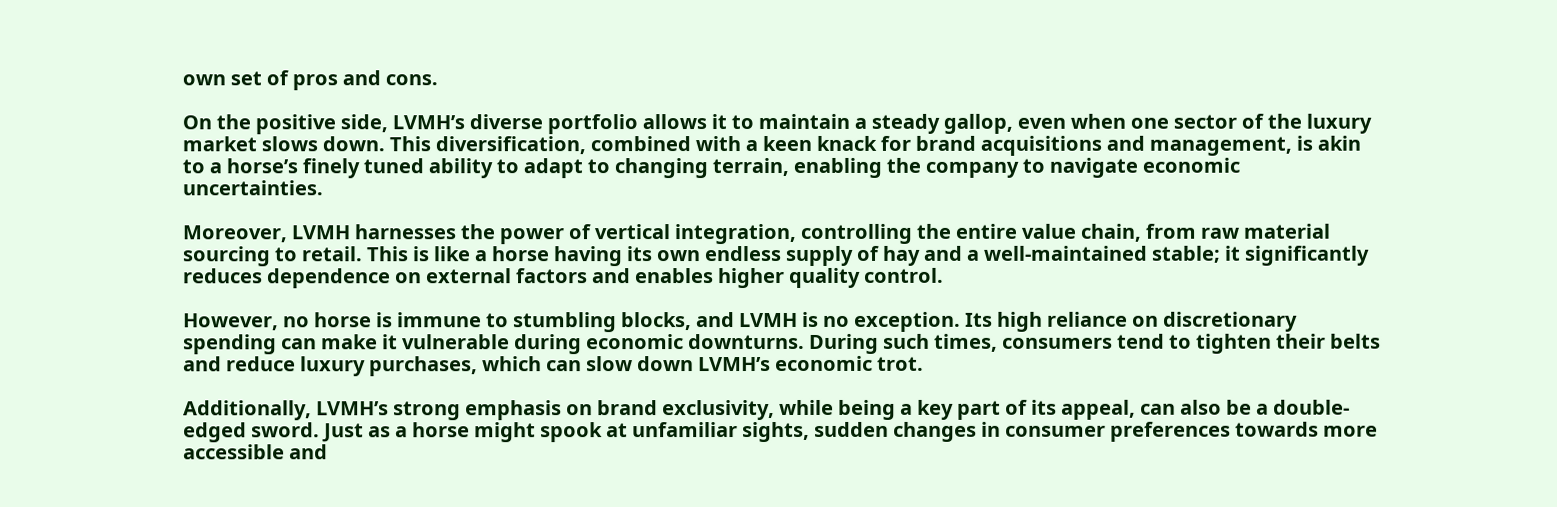own set of pros and cons.

On the positive side, LVMH’s diverse portfolio allows it to maintain a steady gallop, even when one sector of the luxury market slows down. This diversification, combined with a keen knack for brand acquisitions and management, is akin to a horse’s finely tuned ability to adapt to changing terrain, enabling the company to navigate economic uncertainties.

Moreover, LVMH harnesses the power of vertical integration, controlling the entire value chain, from raw material sourcing to retail. This is like a horse having its own endless supply of hay and a well-maintained stable; it significantly reduces dependence on external factors and enables higher quality control.

However, no horse is immune to stumbling blocks, and LVMH is no exception. Its high reliance on discretionary spending can make it vulnerable during economic downturns. During such times, consumers tend to tighten their belts and reduce luxury purchases, which can slow down LVMH’s economic trot.

Additionally, LVMH’s strong emphasis on brand exclusivity, while being a key part of its appeal, can also be a double-edged sword. Just as a horse might spook at unfamiliar sights, sudden changes in consumer preferences towards more accessible and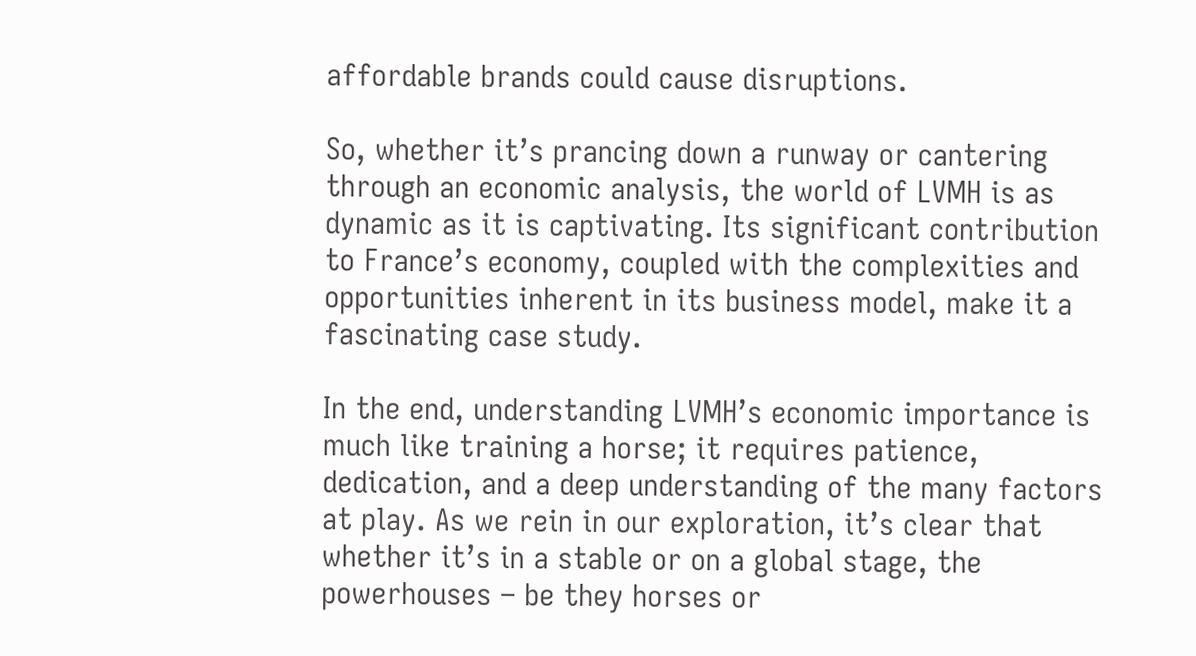affordable brands could cause disruptions.

So, whether it’s prancing down a runway or cantering through an economic analysis, the world of LVMH is as dynamic as it is captivating. Its significant contribution to France’s economy, coupled with the complexities and opportunities inherent in its business model, make it a fascinating case study.

In the end, understanding LVMH’s economic importance is much like training a horse; it requires patience, dedication, and a deep understanding of the many factors at play. As we rein in our exploration, it’s clear that whether it’s in a stable or on a global stage, the powerhouses – be they horses or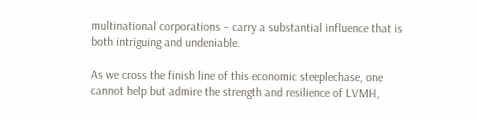multinational corporations – carry a substantial influence that is both intriguing and undeniable.

As we cross the finish line of this economic steeplechase, one cannot help but admire the strength and resilience of LVMH,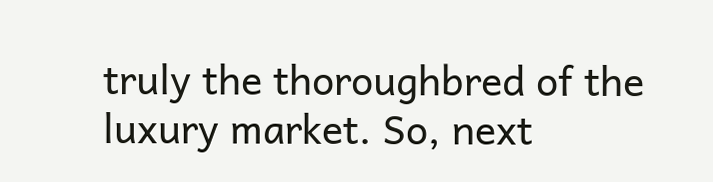truly the thoroughbred of the luxury market. So, next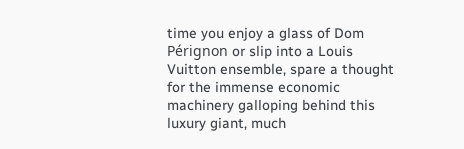time you enjoy a glass of Dom Pérignon or slip into a Louis Vuitton ensemble, spare a thought for the immense economic machinery galloping behind this luxury giant, much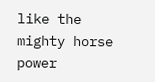like the mighty horse power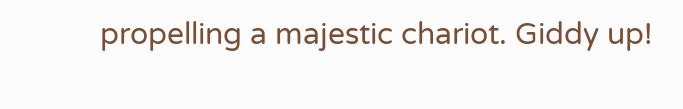propelling a majestic chariot. Giddy up!